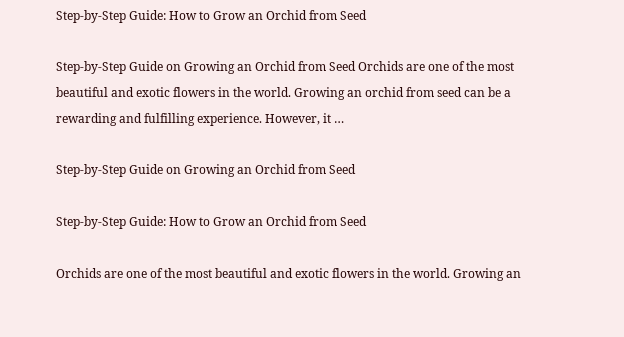Step-by-Step Guide: How to Grow an Orchid from Seed

Step-by-Step Guide on Growing an Orchid from Seed Orchids are one of the most beautiful and exotic flowers in the world. Growing an orchid from seed can be a rewarding and fulfilling experience. However, it …

Step-by-Step Guide on Growing an Orchid from Seed

Step-by-Step Guide: How to Grow an Orchid from Seed

Orchids are one of the most beautiful and exotic flowers in the world. Growing an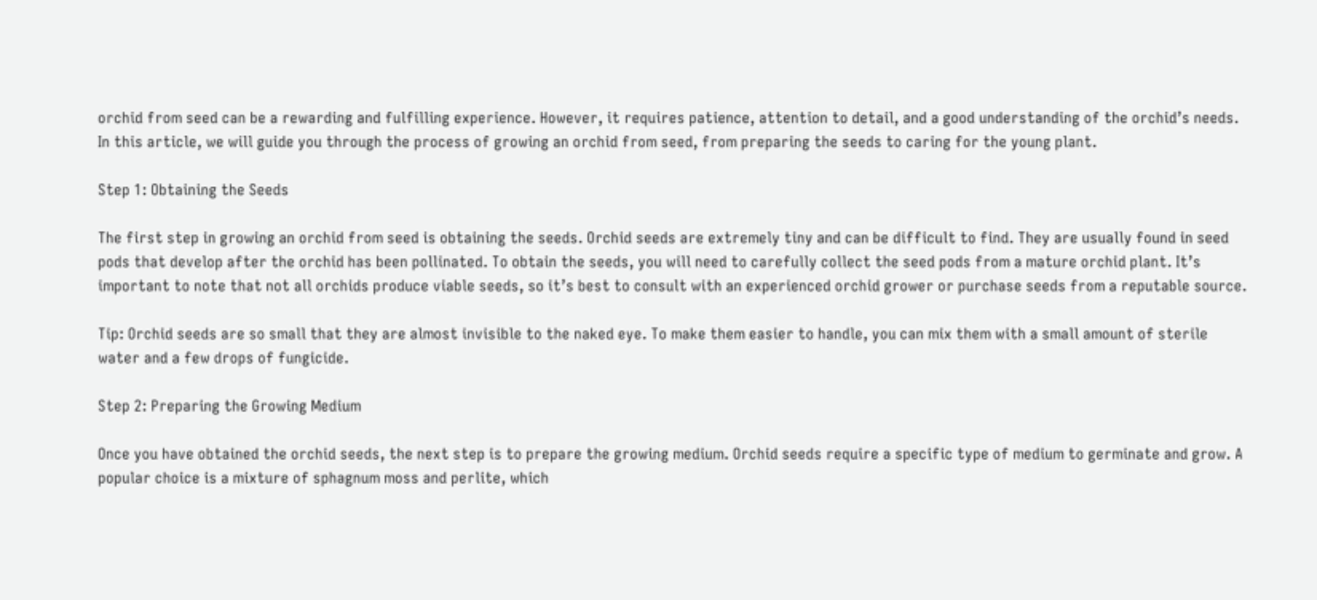orchid from seed can be a rewarding and fulfilling experience. However, it requires patience, attention to detail, and a good understanding of the orchid’s needs. In this article, we will guide you through the process of growing an orchid from seed, from preparing the seeds to caring for the young plant.

Step 1: Obtaining the Seeds

The first step in growing an orchid from seed is obtaining the seeds. Orchid seeds are extremely tiny and can be difficult to find. They are usually found in seed pods that develop after the orchid has been pollinated. To obtain the seeds, you will need to carefully collect the seed pods from a mature orchid plant. It’s important to note that not all orchids produce viable seeds, so it’s best to consult with an experienced orchid grower or purchase seeds from a reputable source.

Tip: Orchid seeds are so small that they are almost invisible to the naked eye. To make them easier to handle, you can mix them with a small amount of sterile water and a few drops of fungicide.

Step 2: Preparing the Growing Medium

Once you have obtained the orchid seeds, the next step is to prepare the growing medium. Orchid seeds require a specific type of medium to germinate and grow. A popular choice is a mixture of sphagnum moss and perlite, which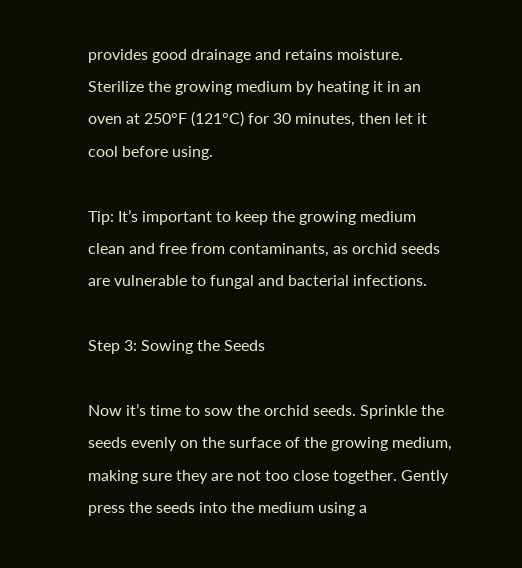provides good drainage and retains moisture. Sterilize the growing medium by heating it in an oven at 250°F (121°C) for 30 minutes, then let it cool before using.

Tip: It’s important to keep the growing medium clean and free from contaminants, as orchid seeds are vulnerable to fungal and bacterial infections.

Step 3: Sowing the Seeds

Now it’s time to sow the orchid seeds. Sprinkle the seeds evenly on the surface of the growing medium, making sure they are not too close together. Gently press the seeds into the medium using a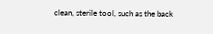clean, sterile tool, such as the back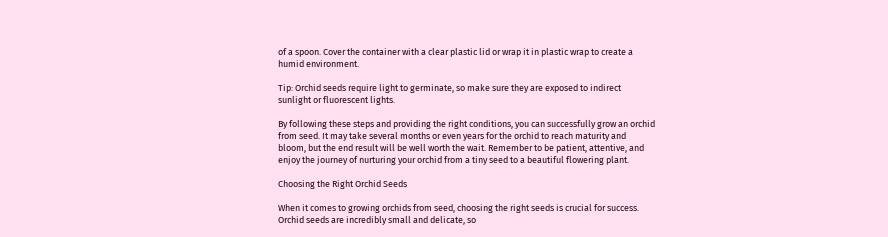of a spoon. Cover the container with a clear plastic lid or wrap it in plastic wrap to create a humid environment.

Tip: Orchid seeds require light to germinate, so make sure they are exposed to indirect sunlight or fluorescent lights.

By following these steps and providing the right conditions, you can successfully grow an orchid from seed. It may take several months or even years for the orchid to reach maturity and bloom, but the end result will be well worth the wait. Remember to be patient, attentive, and enjoy the journey of nurturing your orchid from a tiny seed to a beautiful flowering plant.

Choosing the Right Orchid Seeds

When it comes to growing orchids from seed, choosing the right seeds is crucial for success. Orchid seeds are incredibly small and delicate, so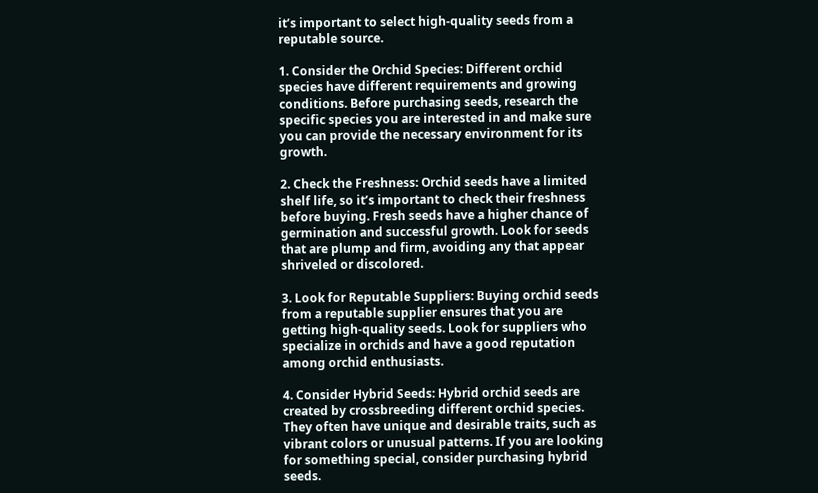it’s important to select high-quality seeds from a reputable source.

1. Consider the Orchid Species: Different orchid species have different requirements and growing conditions. Before purchasing seeds, research the specific species you are interested in and make sure you can provide the necessary environment for its growth.

2. Check the Freshness: Orchid seeds have a limited shelf life, so it’s important to check their freshness before buying. Fresh seeds have a higher chance of germination and successful growth. Look for seeds that are plump and firm, avoiding any that appear shriveled or discolored.

3. Look for Reputable Suppliers: Buying orchid seeds from a reputable supplier ensures that you are getting high-quality seeds. Look for suppliers who specialize in orchids and have a good reputation among orchid enthusiasts.

4. Consider Hybrid Seeds: Hybrid orchid seeds are created by crossbreeding different orchid species. They often have unique and desirable traits, such as vibrant colors or unusual patterns. If you are looking for something special, consider purchasing hybrid seeds.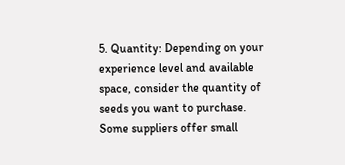5. Quantity: Depending on your experience level and available space, consider the quantity of seeds you want to purchase. Some suppliers offer small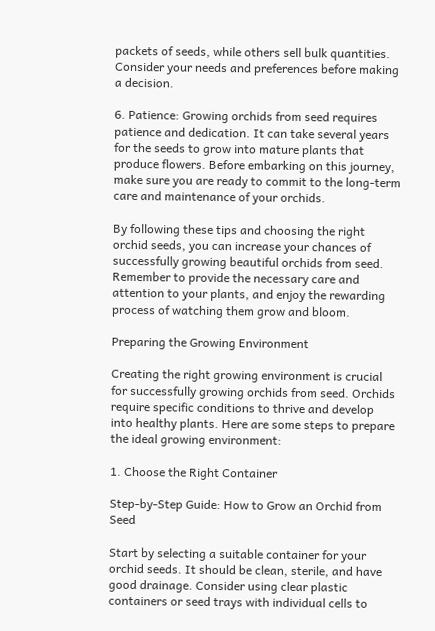packets of seeds, while others sell bulk quantities. Consider your needs and preferences before making a decision.

6. Patience: Growing orchids from seed requires patience and dedication. It can take several years for the seeds to grow into mature plants that produce flowers. Before embarking on this journey, make sure you are ready to commit to the long-term care and maintenance of your orchids.

By following these tips and choosing the right orchid seeds, you can increase your chances of successfully growing beautiful orchids from seed. Remember to provide the necessary care and attention to your plants, and enjoy the rewarding process of watching them grow and bloom.

Preparing the Growing Environment

Creating the right growing environment is crucial for successfully growing orchids from seed. Orchids require specific conditions to thrive and develop into healthy plants. Here are some steps to prepare the ideal growing environment:

1. Choose the Right Container

Step-by-Step Guide: How to Grow an Orchid from Seed

Start by selecting a suitable container for your orchid seeds. It should be clean, sterile, and have good drainage. Consider using clear plastic containers or seed trays with individual cells to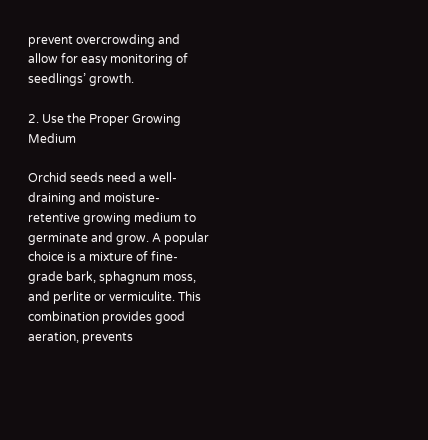prevent overcrowding and allow for easy monitoring of seedlings’ growth.

2. Use the Proper Growing Medium

Orchid seeds need a well-draining and moisture-retentive growing medium to germinate and grow. A popular choice is a mixture of fine-grade bark, sphagnum moss, and perlite or vermiculite. This combination provides good aeration, prevents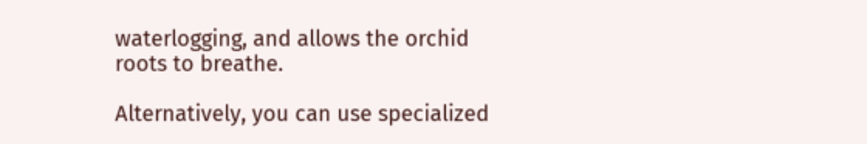waterlogging, and allows the orchid roots to breathe.

Alternatively, you can use specialized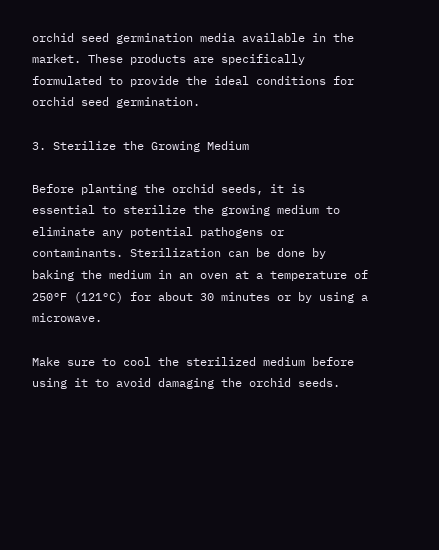orchid seed germination media available in the market. These products are specifically formulated to provide the ideal conditions for orchid seed germination.

3. Sterilize the Growing Medium

Before planting the orchid seeds, it is essential to sterilize the growing medium to eliminate any potential pathogens or contaminants. Sterilization can be done by baking the medium in an oven at a temperature of 250°F (121°C) for about 30 minutes or by using a microwave.

Make sure to cool the sterilized medium before using it to avoid damaging the orchid seeds.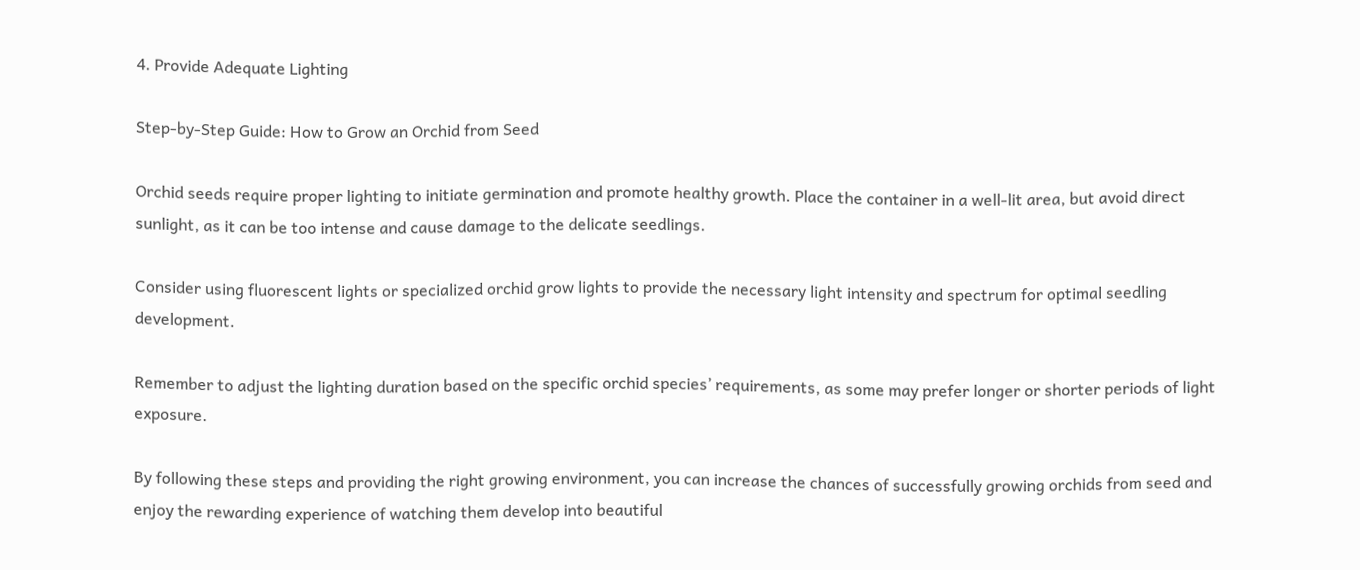4. Provide Adequate Lighting

Step-by-Step Guide: How to Grow an Orchid from Seed

Orchid seeds require proper lighting to initiate germination and promote healthy growth. Place the container in a well-lit area, but avoid direct sunlight, as it can be too intense and cause damage to the delicate seedlings.

Consider using fluorescent lights or specialized orchid grow lights to provide the necessary light intensity and spectrum for optimal seedling development.

Remember to adjust the lighting duration based on the specific orchid species’ requirements, as some may prefer longer or shorter periods of light exposure.

By following these steps and providing the right growing environment, you can increase the chances of successfully growing orchids from seed and enjoy the rewarding experience of watching them develop into beautiful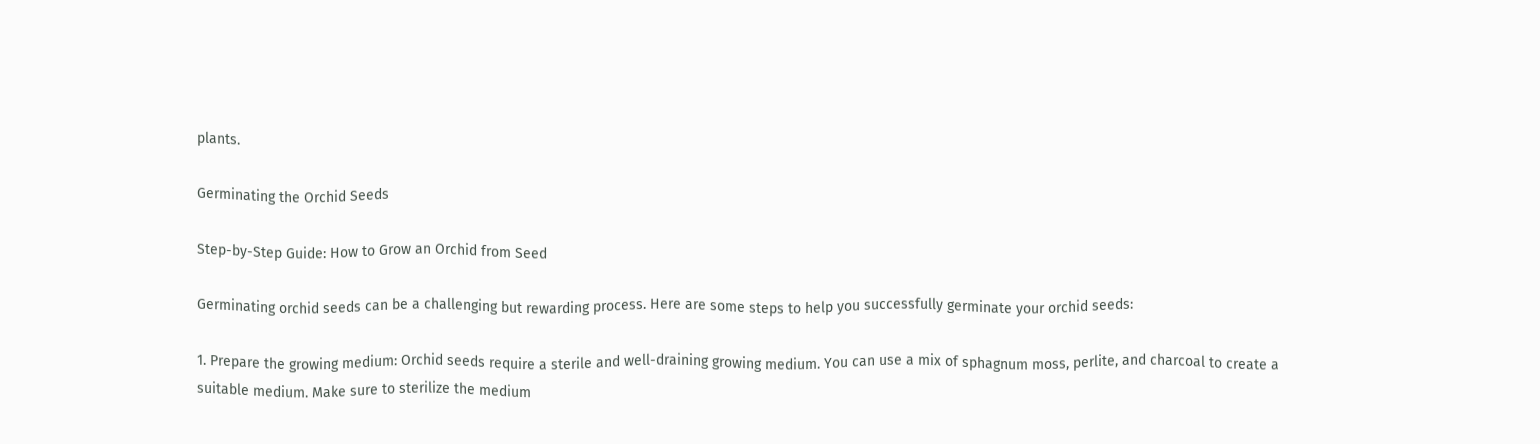plants.

Germinating the Orchid Seeds

Step-by-Step Guide: How to Grow an Orchid from Seed

Germinating orchid seeds can be a challenging but rewarding process. Here are some steps to help you successfully germinate your orchid seeds:

1. Prepare the growing medium: Orchid seeds require a sterile and well-draining growing medium. You can use a mix of sphagnum moss, perlite, and charcoal to create a suitable medium. Make sure to sterilize the medium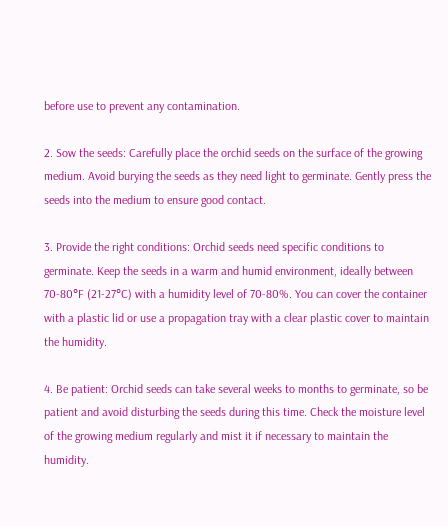before use to prevent any contamination.

2. Sow the seeds: Carefully place the orchid seeds on the surface of the growing medium. Avoid burying the seeds as they need light to germinate. Gently press the seeds into the medium to ensure good contact.

3. Provide the right conditions: Orchid seeds need specific conditions to germinate. Keep the seeds in a warm and humid environment, ideally between 70-80°F (21-27°C) with a humidity level of 70-80%. You can cover the container with a plastic lid or use a propagation tray with a clear plastic cover to maintain the humidity.

4. Be patient: Orchid seeds can take several weeks to months to germinate, so be patient and avoid disturbing the seeds during this time. Check the moisture level of the growing medium regularly and mist it if necessary to maintain the humidity.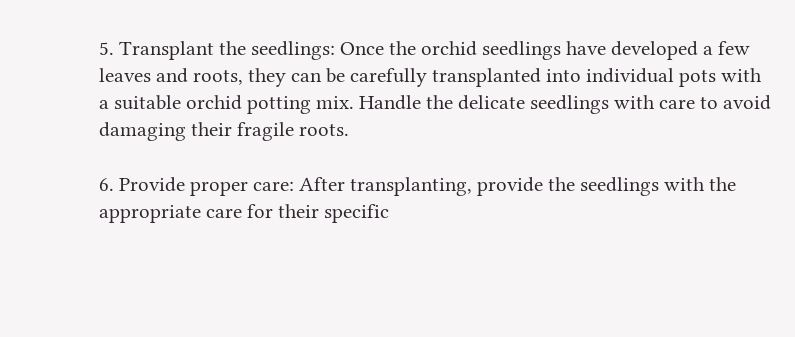5. Transplant the seedlings: Once the orchid seedlings have developed a few leaves and roots, they can be carefully transplanted into individual pots with a suitable orchid potting mix. Handle the delicate seedlings with care to avoid damaging their fragile roots.

6. Provide proper care: After transplanting, provide the seedlings with the appropriate care for their specific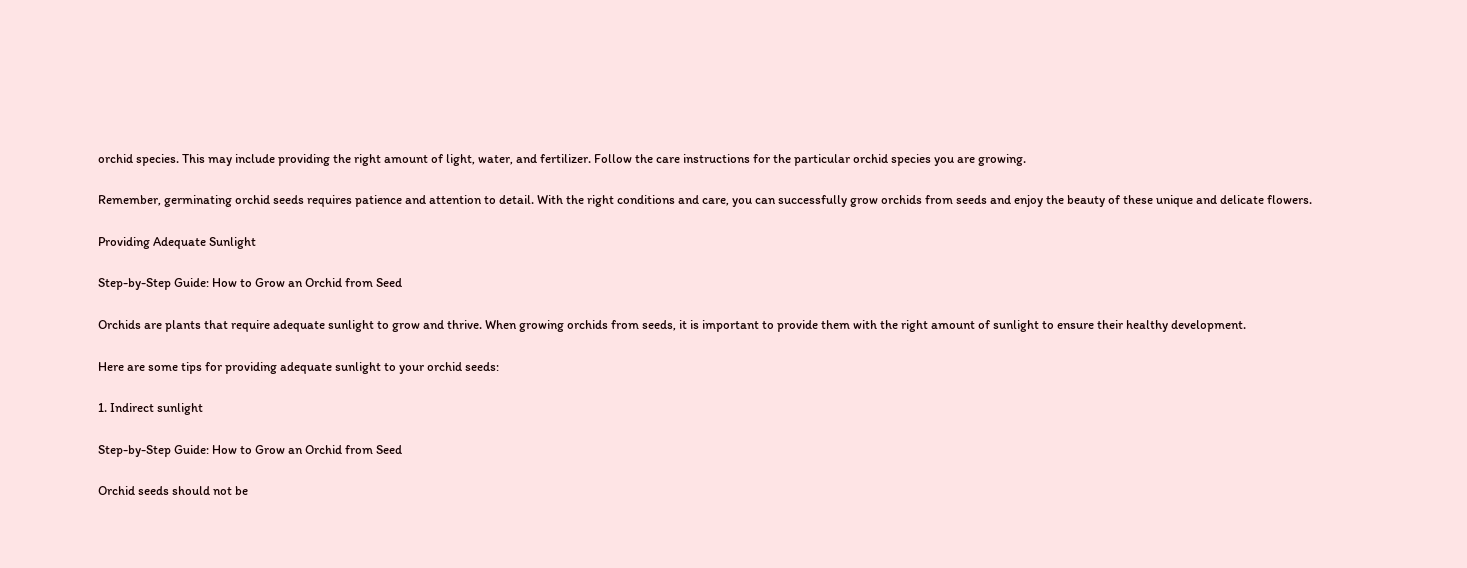orchid species. This may include providing the right amount of light, water, and fertilizer. Follow the care instructions for the particular orchid species you are growing.

Remember, germinating orchid seeds requires patience and attention to detail. With the right conditions and care, you can successfully grow orchids from seeds and enjoy the beauty of these unique and delicate flowers.

Providing Adequate Sunlight

Step-by-Step Guide: How to Grow an Orchid from Seed

Orchids are plants that require adequate sunlight to grow and thrive. When growing orchids from seeds, it is important to provide them with the right amount of sunlight to ensure their healthy development.

Here are some tips for providing adequate sunlight to your orchid seeds:

1. Indirect sunlight

Step-by-Step Guide: How to Grow an Orchid from Seed

Orchid seeds should not be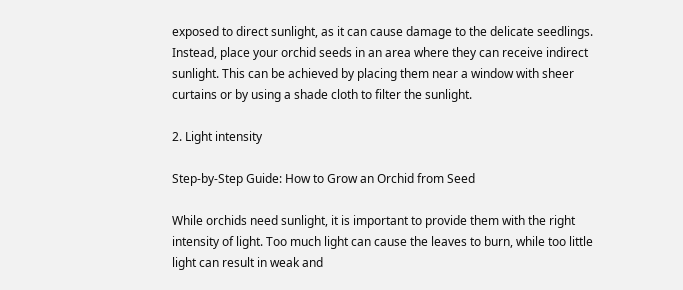exposed to direct sunlight, as it can cause damage to the delicate seedlings. Instead, place your orchid seeds in an area where they can receive indirect sunlight. This can be achieved by placing them near a window with sheer curtains or by using a shade cloth to filter the sunlight.

2. Light intensity

Step-by-Step Guide: How to Grow an Orchid from Seed

While orchids need sunlight, it is important to provide them with the right intensity of light. Too much light can cause the leaves to burn, while too little light can result in weak and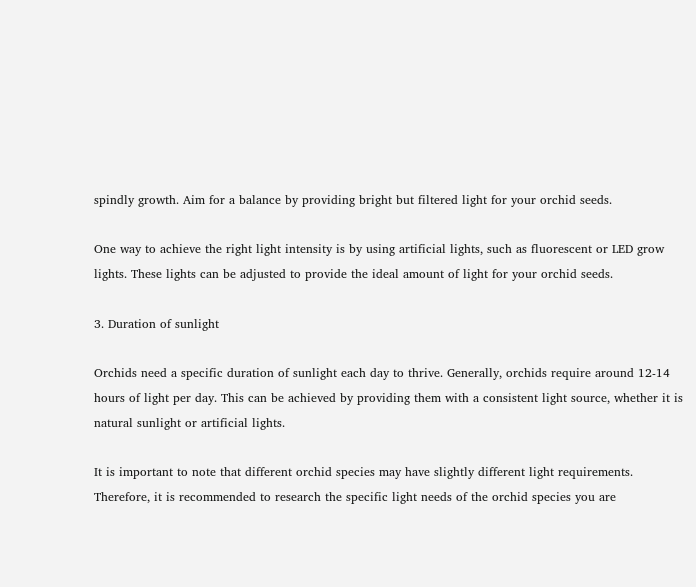spindly growth. Aim for a balance by providing bright but filtered light for your orchid seeds.

One way to achieve the right light intensity is by using artificial lights, such as fluorescent or LED grow lights. These lights can be adjusted to provide the ideal amount of light for your orchid seeds.

3. Duration of sunlight

Orchids need a specific duration of sunlight each day to thrive. Generally, orchids require around 12-14 hours of light per day. This can be achieved by providing them with a consistent light source, whether it is natural sunlight or artificial lights.

It is important to note that different orchid species may have slightly different light requirements. Therefore, it is recommended to research the specific light needs of the orchid species you are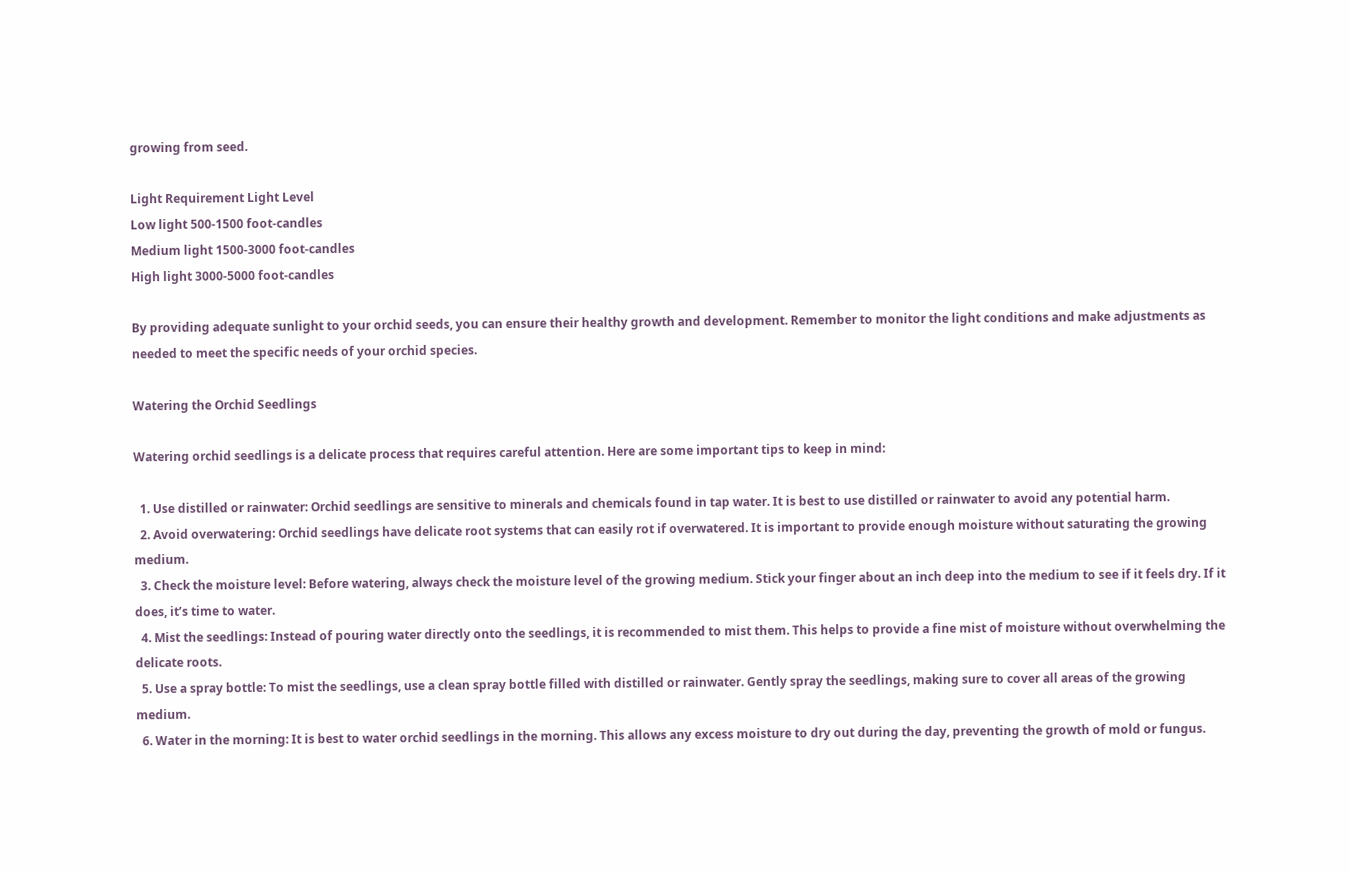growing from seed.

Light Requirement Light Level
Low light 500-1500 foot-candles
Medium light 1500-3000 foot-candles
High light 3000-5000 foot-candles

By providing adequate sunlight to your orchid seeds, you can ensure their healthy growth and development. Remember to monitor the light conditions and make adjustments as needed to meet the specific needs of your orchid species.

Watering the Orchid Seedlings

Watering orchid seedlings is a delicate process that requires careful attention. Here are some important tips to keep in mind:

  1. Use distilled or rainwater: Orchid seedlings are sensitive to minerals and chemicals found in tap water. It is best to use distilled or rainwater to avoid any potential harm.
  2. Avoid overwatering: Orchid seedlings have delicate root systems that can easily rot if overwatered. It is important to provide enough moisture without saturating the growing medium.
  3. Check the moisture level: Before watering, always check the moisture level of the growing medium. Stick your finger about an inch deep into the medium to see if it feels dry. If it does, it’s time to water.
  4. Mist the seedlings: Instead of pouring water directly onto the seedlings, it is recommended to mist them. This helps to provide a fine mist of moisture without overwhelming the delicate roots.
  5. Use a spray bottle: To mist the seedlings, use a clean spray bottle filled with distilled or rainwater. Gently spray the seedlings, making sure to cover all areas of the growing medium.
  6. Water in the morning: It is best to water orchid seedlings in the morning. This allows any excess moisture to dry out during the day, preventing the growth of mold or fungus.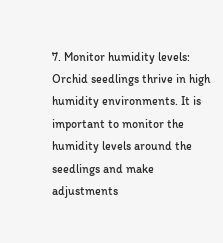7. Monitor humidity levels: Orchid seedlings thrive in high humidity environments. It is important to monitor the humidity levels around the seedlings and make adjustments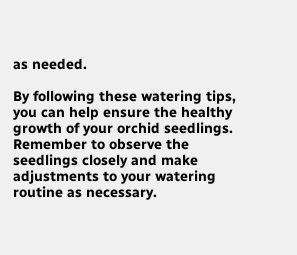as needed.

By following these watering tips, you can help ensure the healthy growth of your orchid seedlings. Remember to observe the seedlings closely and make adjustments to your watering routine as necessary.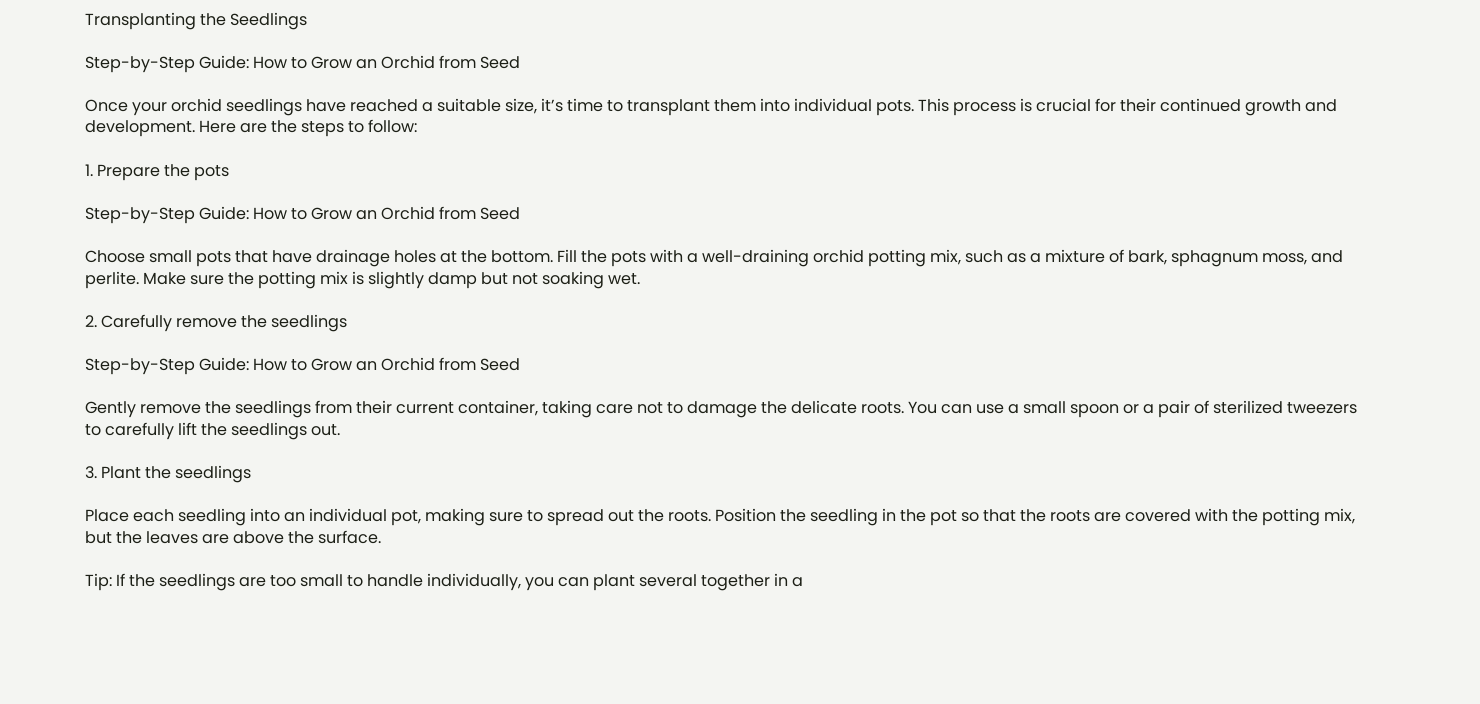Transplanting the Seedlings

Step-by-Step Guide: How to Grow an Orchid from Seed

Once your orchid seedlings have reached a suitable size, it’s time to transplant them into individual pots. This process is crucial for their continued growth and development. Here are the steps to follow:

1. Prepare the pots

Step-by-Step Guide: How to Grow an Orchid from Seed

Choose small pots that have drainage holes at the bottom. Fill the pots with a well-draining orchid potting mix, such as a mixture of bark, sphagnum moss, and perlite. Make sure the potting mix is slightly damp but not soaking wet.

2. Carefully remove the seedlings

Step-by-Step Guide: How to Grow an Orchid from Seed

Gently remove the seedlings from their current container, taking care not to damage the delicate roots. You can use a small spoon or a pair of sterilized tweezers to carefully lift the seedlings out.

3. Plant the seedlings

Place each seedling into an individual pot, making sure to spread out the roots. Position the seedling in the pot so that the roots are covered with the potting mix, but the leaves are above the surface.

Tip: If the seedlings are too small to handle individually, you can plant several together in a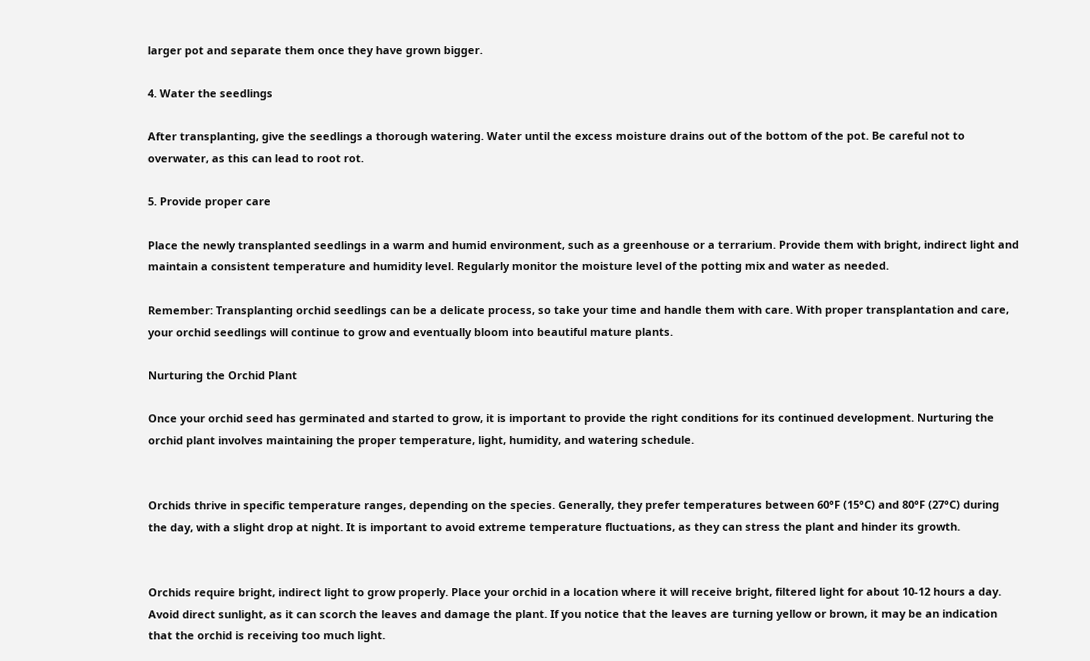larger pot and separate them once they have grown bigger.

4. Water the seedlings

After transplanting, give the seedlings a thorough watering. Water until the excess moisture drains out of the bottom of the pot. Be careful not to overwater, as this can lead to root rot.

5. Provide proper care

Place the newly transplanted seedlings in a warm and humid environment, such as a greenhouse or a terrarium. Provide them with bright, indirect light and maintain a consistent temperature and humidity level. Regularly monitor the moisture level of the potting mix and water as needed.

Remember: Transplanting orchid seedlings can be a delicate process, so take your time and handle them with care. With proper transplantation and care, your orchid seedlings will continue to grow and eventually bloom into beautiful mature plants.

Nurturing the Orchid Plant

Once your orchid seed has germinated and started to grow, it is important to provide the right conditions for its continued development. Nurturing the orchid plant involves maintaining the proper temperature, light, humidity, and watering schedule.


Orchids thrive in specific temperature ranges, depending on the species. Generally, they prefer temperatures between 60°F (15°C) and 80°F (27°C) during the day, with a slight drop at night. It is important to avoid extreme temperature fluctuations, as they can stress the plant and hinder its growth.


Orchids require bright, indirect light to grow properly. Place your orchid in a location where it will receive bright, filtered light for about 10-12 hours a day. Avoid direct sunlight, as it can scorch the leaves and damage the plant. If you notice that the leaves are turning yellow or brown, it may be an indication that the orchid is receiving too much light.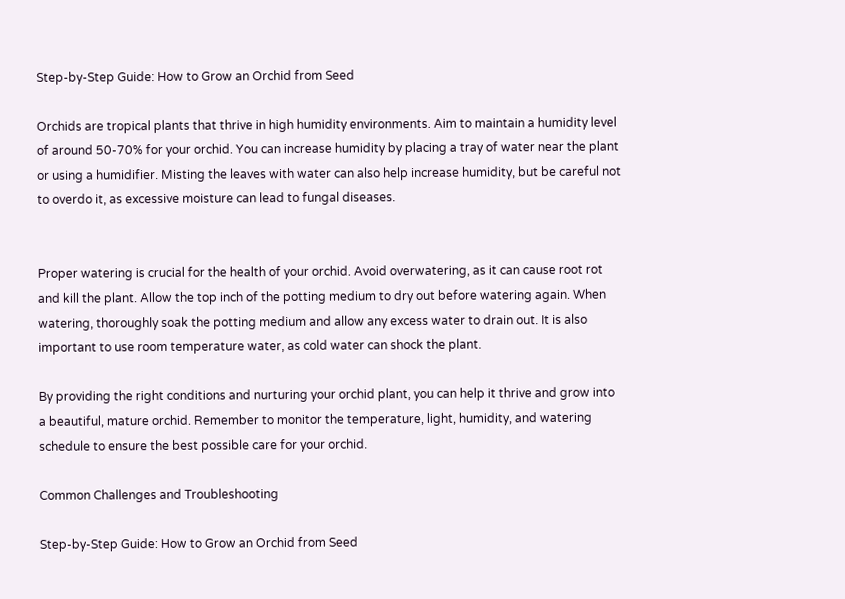Step-by-Step Guide: How to Grow an Orchid from Seed

Orchids are tropical plants that thrive in high humidity environments. Aim to maintain a humidity level of around 50-70% for your orchid. You can increase humidity by placing a tray of water near the plant or using a humidifier. Misting the leaves with water can also help increase humidity, but be careful not to overdo it, as excessive moisture can lead to fungal diseases.


Proper watering is crucial for the health of your orchid. Avoid overwatering, as it can cause root rot and kill the plant. Allow the top inch of the potting medium to dry out before watering again. When watering, thoroughly soak the potting medium and allow any excess water to drain out. It is also important to use room temperature water, as cold water can shock the plant.

By providing the right conditions and nurturing your orchid plant, you can help it thrive and grow into a beautiful, mature orchid. Remember to monitor the temperature, light, humidity, and watering schedule to ensure the best possible care for your orchid.

Common Challenges and Troubleshooting

Step-by-Step Guide: How to Grow an Orchid from Seed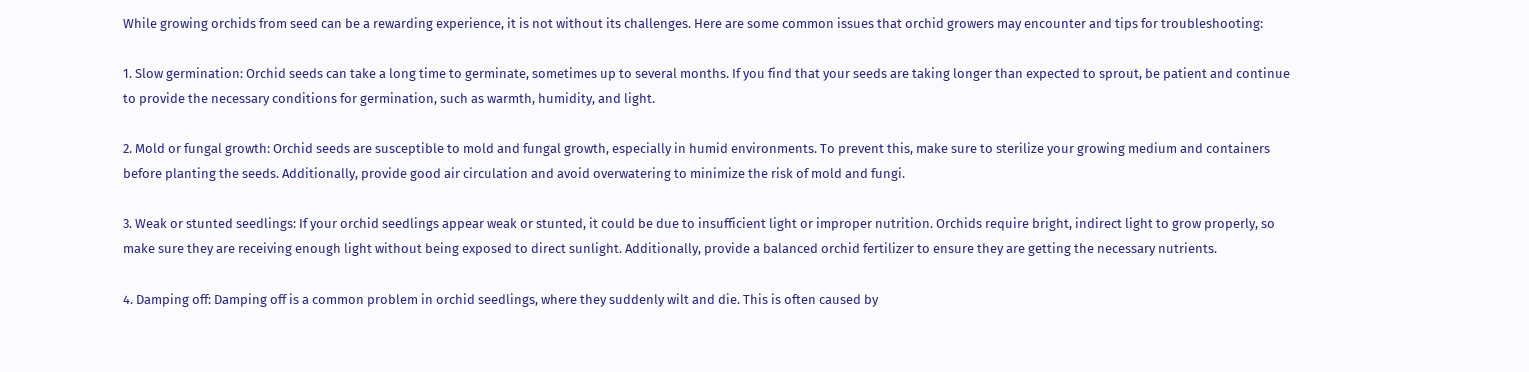While growing orchids from seed can be a rewarding experience, it is not without its challenges. Here are some common issues that orchid growers may encounter and tips for troubleshooting:

1. Slow germination: Orchid seeds can take a long time to germinate, sometimes up to several months. If you find that your seeds are taking longer than expected to sprout, be patient and continue to provide the necessary conditions for germination, such as warmth, humidity, and light.

2. Mold or fungal growth: Orchid seeds are susceptible to mold and fungal growth, especially in humid environments. To prevent this, make sure to sterilize your growing medium and containers before planting the seeds. Additionally, provide good air circulation and avoid overwatering to minimize the risk of mold and fungi.

3. Weak or stunted seedlings: If your orchid seedlings appear weak or stunted, it could be due to insufficient light or improper nutrition. Orchids require bright, indirect light to grow properly, so make sure they are receiving enough light without being exposed to direct sunlight. Additionally, provide a balanced orchid fertilizer to ensure they are getting the necessary nutrients.

4. Damping off: Damping off is a common problem in orchid seedlings, where they suddenly wilt and die. This is often caused by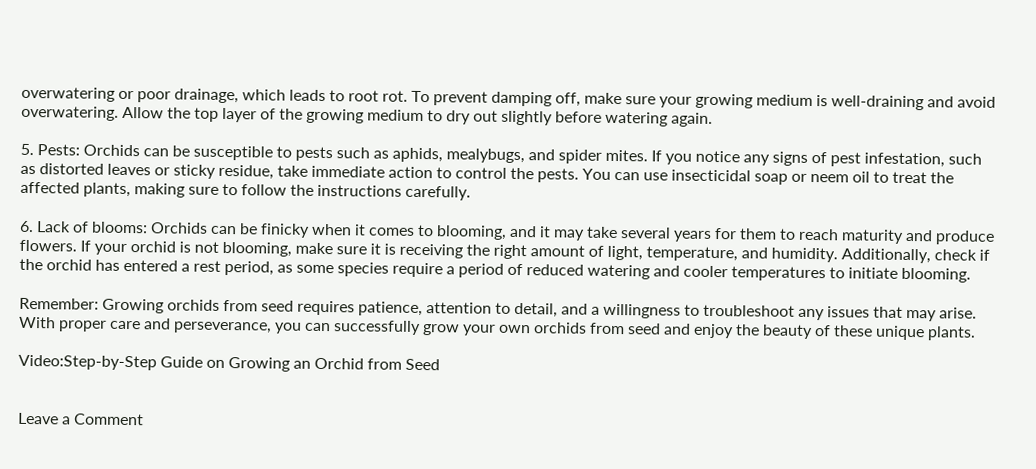overwatering or poor drainage, which leads to root rot. To prevent damping off, make sure your growing medium is well-draining and avoid overwatering. Allow the top layer of the growing medium to dry out slightly before watering again.

5. Pests: Orchids can be susceptible to pests such as aphids, mealybugs, and spider mites. If you notice any signs of pest infestation, such as distorted leaves or sticky residue, take immediate action to control the pests. You can use insecticidal soap or neem oil to treat the affected plants, making sure to follow the instructions carefully.

6. Lack of blooms: Orchids can be finicky when it comes to blooming, and it may take several years for them to reach maturity and produce flowers. If your orchid is not blooming, make sure it is receiving the right amount of light, temperature, and humidity. Additionally, check if the orchid has entered a rest period, as some species require a period of reduced watering and cooler temperatures to initiate blooming.

Remember: Growing orchids from seed requires patience, attention to detail, and a willingness to troubleshoot any issues that may arise. With proper care and perseverance, you can successfully grow your own orchids from seed and enjoy the beauty of these unique plants.

Video:Step-by-Step Guide on Growing an Orchid from Seed


Leave a Comment